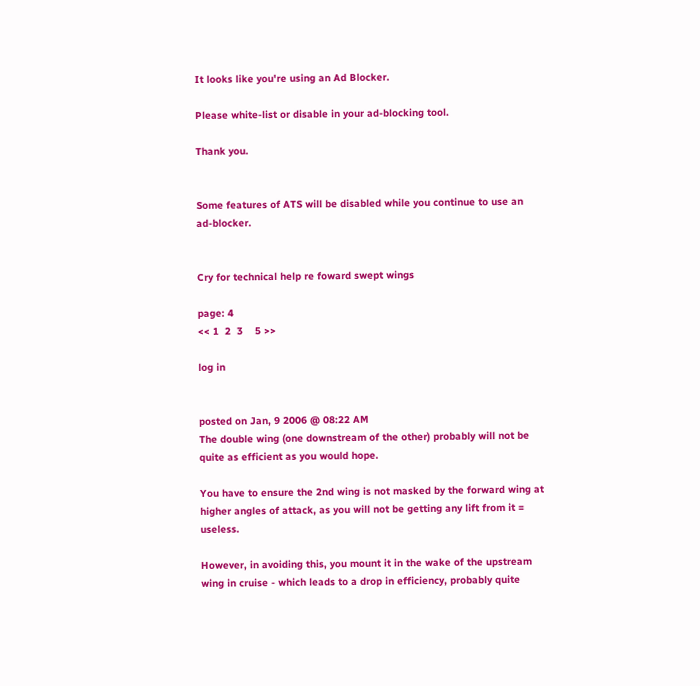It looks like you're using an Ad Blocker.

Please white-list or disable in your ad-blocking tool.

Thank you.


Some features of ATS will be disabled while you continue to use an ad-blocker.


Cry for technical help re foward swept wings

page: 4
<< 1  2  3    5 >>

log in


posted on Jan, 9 2006 @ 08:22 AM
The double wing (one downstream of the other) probably will not be quite as efficient as you would hope.

You have to ensure the 2nd wing is not masked by the forward wing at higher angles of attack, as you will not be getting any lift from it = useless.

However, in avoiding this, you mount it in the wake of the upstream wing in cruise - which leads to a drop in efficiency, probably quite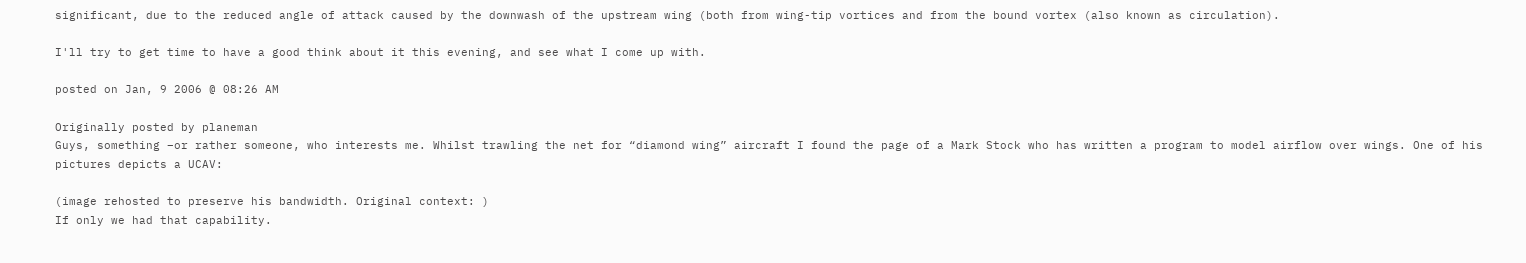significant, due to the reduced angle of attack caused by the downwash of the upstream wing (both from wing-tip vortices and from the bound vortex (also known as circulation).

I'll try to get time to have a good think about it this evening, and see what I come up with.

posted on Jan, 9 2006 @ 08:26 AM

Originally posted by planeman
Guys, something –or rather someone, who interests me. Whilst trawling the net for “diamond wing” aircraft I found the page of a Mark Stock who has written a program to model airflow over wings. One of his pictures depicts a UCAV:

(image rehosted to preserve his bandwidth. Original context: )
If only we had that capability.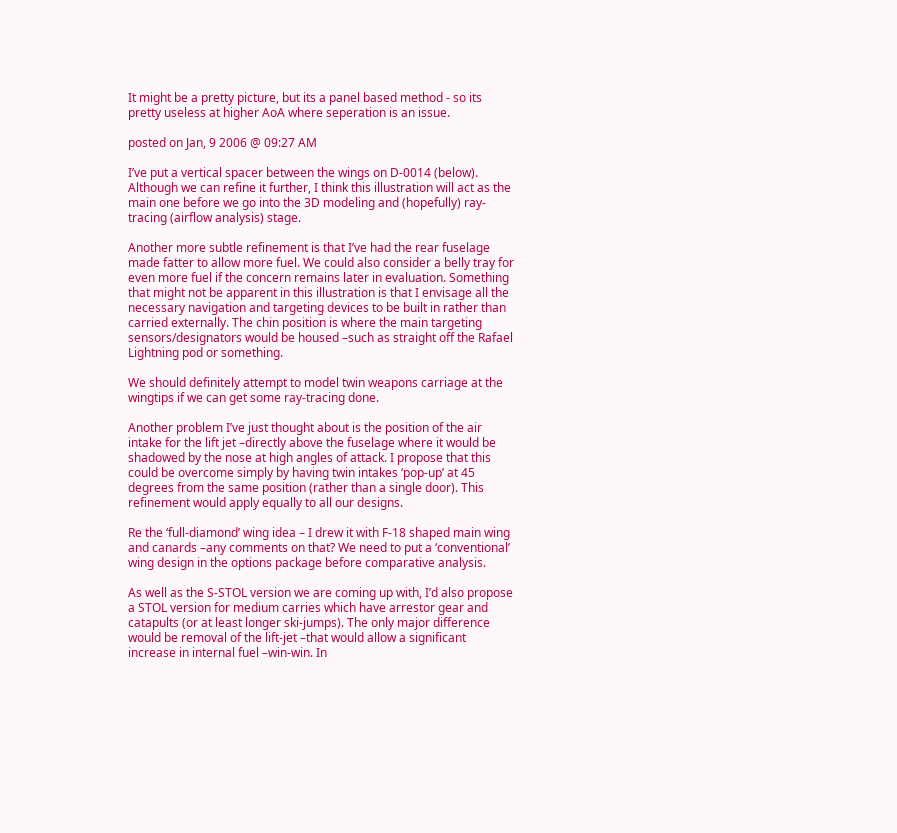It might be a pretty picture, but its a panel based method - so its pretty useless at higher AoA where seperation is an issue.

posted on Jan, 9 2006 @ 09:27 AM

I’ve put a vertical spacer between the wings on D-0014 (below). Although we can refine it further, I think this illustration will act as the main one before we go into the 3D modeling and (hopefully) ray-tracing (airflow analysis) stage.

Another more subtle refinement is that I’ve had the rear fuselage made fatter to allow more fuel. We could also consider a belly tray for even more fuel if the concern remains later in evaluation. Something that might not be apparent in this illustration is that I envisage all the necessary navigation and targeting devices to be built in rather than carried externally. The chin position is where the main targeting sensors/designators would be housed –such as straight off the Rafael Lightning pod or something.

We should definitely attempt to model twin weapons carriage at the wingtips if we can get some ray-tracing done.

Another problem I’ve just thought about is the position of the air intake for the lift jet –directly above the fuselage where it would be shadowed by the nose at high angles of attack. I propose that this could be overcome simply by having twin intakes ‘pop-up’ at 45 degrees from the same position (rather than a single door). This refinement would apply equally to all our designs.

Re the ‘full-diamond’ wing idea – I drew it with F-18 shaped main wing and canards –any comments on that? We need to put a ‘conventional’ wing design in the options package before comparative analysis.

As well as the S-STOL version we are coming up with, I’d also propose a STOL version for medium carries which have arrestor gear and catapults (or at least longer ski-jumps). The only major difference would be removal of the lift-jet –that would allow a significant increase in internal fuel –win-win. In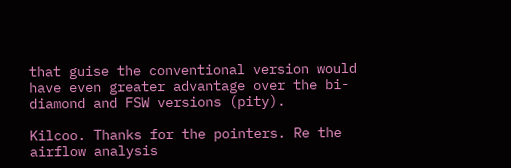that guise the conventional version would have even greater advantage over the bi-diamond and FSW versions (pity).

Kilcoo. Thanks for the pointers. Re the airflow analysis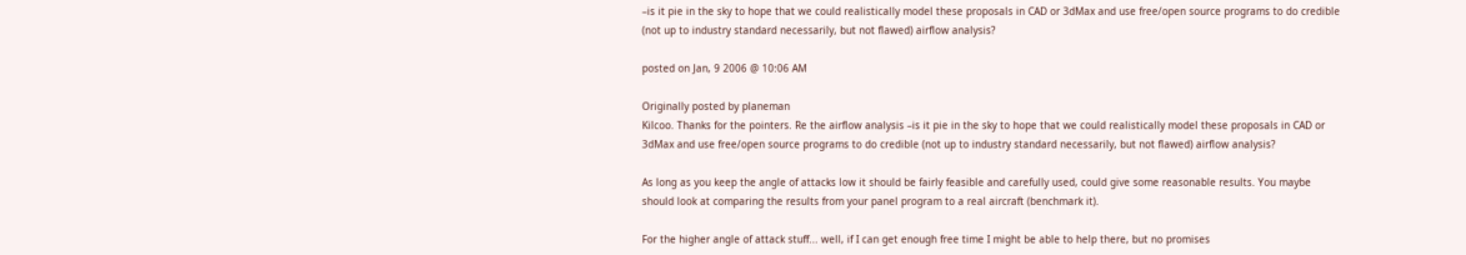–is it pie in the sky to hope that we could realistically model these proposals in CAD or 3dMax and use free/open source programs to do credible (not up to industry standard necessarily, but not flawed) airflow analysis?

posted on Jan, 9 2006 @ 10:06 AM

Originally posted by planeman
Kilcoo. Thanks for the pointers. Re the airflow analysis –is it pie in the sky to hope that we could realistically model these proposals in CAD or 3dMax and use free/open source programs to do credible (not up to industry standard necessarily, but not flawed) airflow analysis?

As long as you keep the angle of attacks low it should be fairly feasible and carefully used, could give some reasonable results. You maybe should look at comparing the results from your panel program to a real aircraft (benchmark it).

For the higher angle of attack stuff... well, if I can get enough free time I might be able to help there, but no promises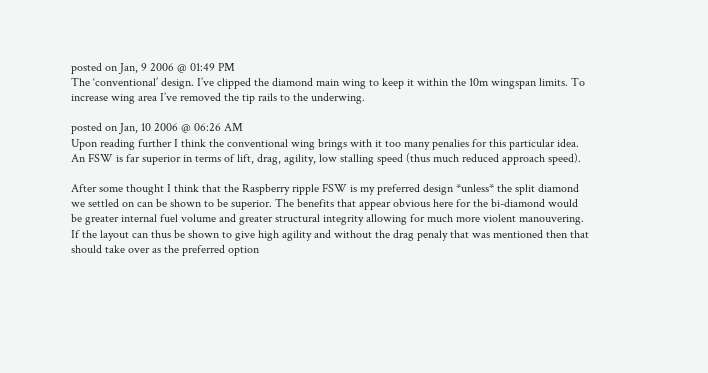posted on Jan, 9 2006 @ 01:49 PM
The ‘conventional’ design. I’ve clipped the diamond main wing to keep it within the 10m wingspan limits. To increase wing area I’ve removed the tip rails to the underwing.

posted on Jan, 10 2006 @ 06:26 AM
Upon reading further I think the conventional wing brings with it too many penalies for this particular idea. An FSW is far superior in terms of lift, drag, agility, low stalling speed (thus much reduced approach speed).

After some thought I think that the Raspberry ripple FSW is my preferred design *unless* the split diamond we settled on can be shown to be superior. The benefits that appear obvious here for the bi-diamond would be greater internal fuel volume and greater structural integrity allowing for much more violent manouvering. If the layout can thus be shown to give high agility and without the drag penaly that was mentioned then that should take over as the preferred option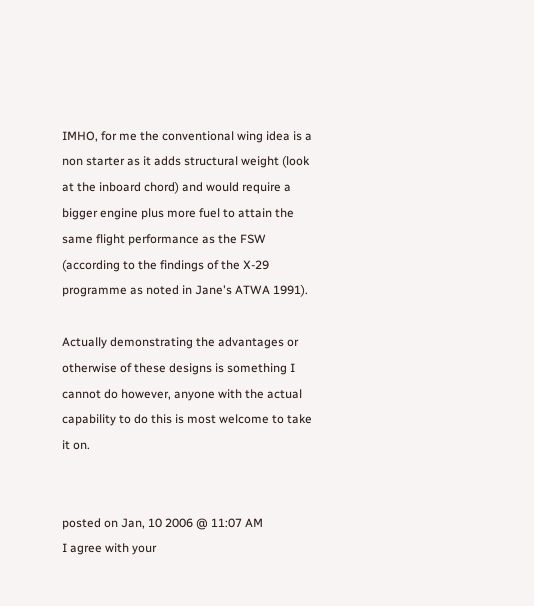IMHO, for me the conventional wing idea is a non starter as it adds structural weight (look at the inboard chord) and would require a bigger engine plus more fuel to attain the same flight performance as the FSW (according to the findings of the X-29 programme as noted in Jane's ATWA 1991).

Actually demonstrating the advantages or otherwise of these designs is something I cannot do however, anyone with the actual capability to do this is most welcome to take it on.


posted on Jan, 10 2006 @ 11:07 AM
I agree with your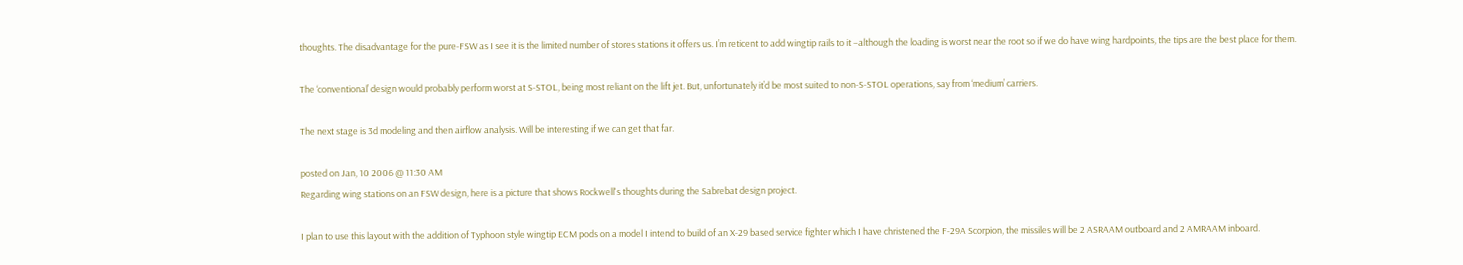thoughts. The disadvantage for the pure-FSW as I see it is the limited number of stores stations it offers us. I’m reticent to add wingtip rails to it –although the loading is worst near the root so if we do have wing hardpoints, the tips are the best place for them.

The ‘conventional’ design would probably perform worst at S-STOL, being most reliant on the lift jet. But, unfortunately it’d be most suited to non-S-STOL operations, say from ‘medium’ carriers.

The next stage is 3d modeling and then airflow analysis. Will be interesting if we can get that far.

posted on Jan, 10 2006 @ 11:30 AM
Regarding wing stations on an FSW design, here is a picture that shows Rockwell's thoughts during the Sabrebat design project.

I plan to use this layout with the addition of Typhoon style wingtip ECM pods on a model I intend to build of an X-29 based service fighter which I have christened the F-29A Scorpion, the missiles will be 2 ASRAAM outboard and 2 AMRAAM inboard.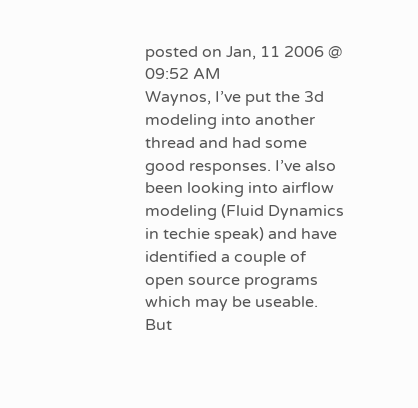posted on Jan, 11 2006 @ 09:52 AM
Waynos, I’ve put the 3d modeling into another thread and had some good responses. I’ve also been looking into airflow modeling (Fluid Dynamics in techie speak) and have identified a couple of open source programs which may be useable. But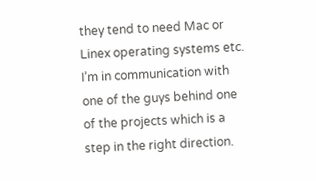they tend to need Mac or Linex operating systems etc. I’m in communication with one of the guys behind one of the projects which is a step in the right direction.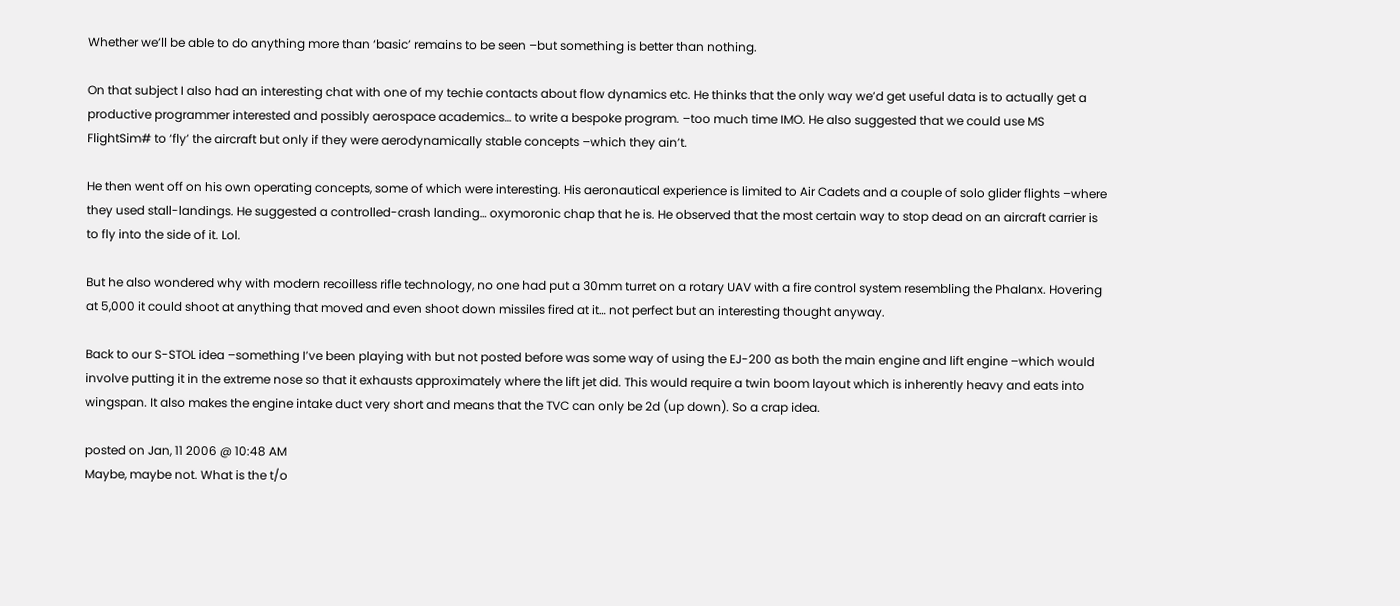Whether we’ll be able to do anything more than ‘basic’ remains to be seen –but something is better than nothing.

On that subject I also had an interesting chat with one of my techie contacts about flow dynamics etc. He thinks that the only way we’d get useful data is to actually get a productive programmer interested and possibly aerospace academics… to write a bespoke program. –too much time IMO. He also suggested that we could use MS FlightSim# to ‘fly’ the aircraft but only if they were aerodynamically stable concepts –which they ain’t.

He then went off on his own operating concepts, some of which were interesting. His aeronautical experience is limited to Air Cadets and a couple of solo glider flights –where they used stall-landings. He suggested a controlled-crash landing… oxymoronic chap that he is. He observed that the most certain way to stop dead on an aircraft carrier is to fly into the side of it. Lol.

But he also wondered why with modern recoilless rifle technology, no one had put a 30mm turret on a rotary UAV with a fire control system resembling the Phalanx. Hovering at 5,000 it could shoot at anything that moved and even shoot down missiles fired at it… not perfect but an interesting thought anyway.

Back to our S-STOL idea –something I’ve been playing with but not posted before was some way of using the EJ-200 as both the main engine and lift engine –which would involve putting it in the extreme nose so that it exhausts approximately where the lift jet did. This would require a twin boom layout which is inherently heavy and eats into wingspan. It also makes the engine intake duct very short and means that the TVC can only be 2d (up down). So a crap idea.

posted on Jan, 11 2006 @ 10:48 AM
Maybe, maybe not. What is the t/o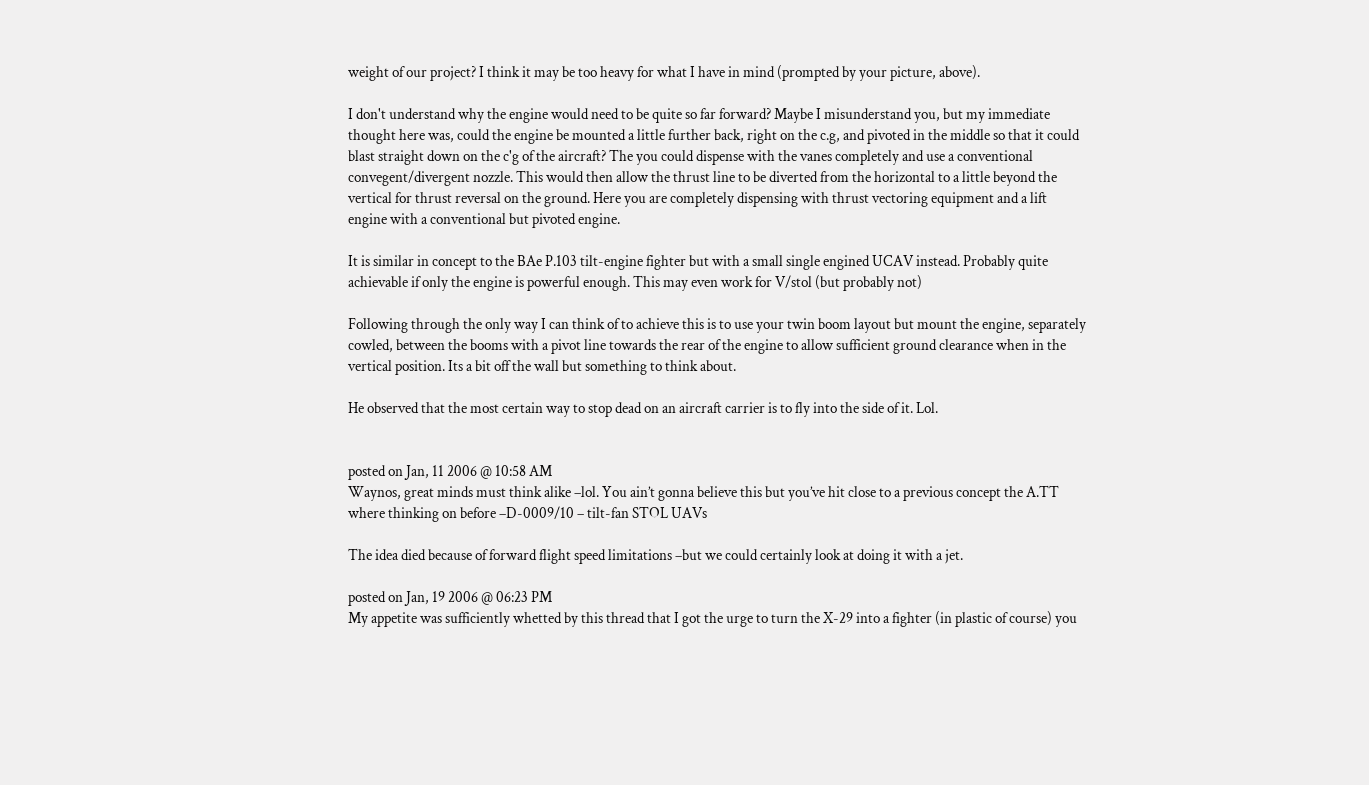weight of our project? I think it may be too heavy for what I have in mind (prompted by your picture, above).

I don't understand why the engine would need to be quite so far forward? Maybe I misunderstand you, but my immediate thought here was, could the engine be mounted a little further back, right on the c.g, and pivoted in the middle so that it could blast straight down on the c'g of the aircraft? The you could dispense with the vanes completely and use a conventional convegent/divergent nozzle. This would then allow the thrust line to be diverted from the horizontal to a little beyond the vertical for thrust reversal on the ground. Here you are completely dispensing with thrust vectoring equipment and a lift engine with a conventional but pivoted engine.

It is similar in concept to the BAe P.103 tilt-engine fighter but with a small single engined UCAV instead. Probably quite achievable if only the engine is powerful enough. This may even work for V/stol (but probably not)

Following through the only way I can think of to achieve this is to use your twin boom layout but mount the engine, separately cowled, between the booms with a pivot line towards the rear of the engine to allow sufficient ground clearance when in the vertical position. Its a bit off the wall but something to think about.

He observed that the most certain way to stop dead on an aircraft carrier is to fly into the side of it. Lol.


posted on Jan, 11 2006 @ 10:58 AM
Waynos, great minds must think alike –lol. You ain’t gonna believe this but you’ve hit close to a previous concept the A.TT where thinking on before –D-0009/10 – tilt-fan STOL UAVs

The idea died because of forward flight speed limitations –but we could certainly look at doing it with a jet.

posted on Jan, 19 2006 @ 06:23 PM
My appetite was sufficiently whetted by this thread that I got the urge to turn the X-29 into a fighter (in plastic of course) you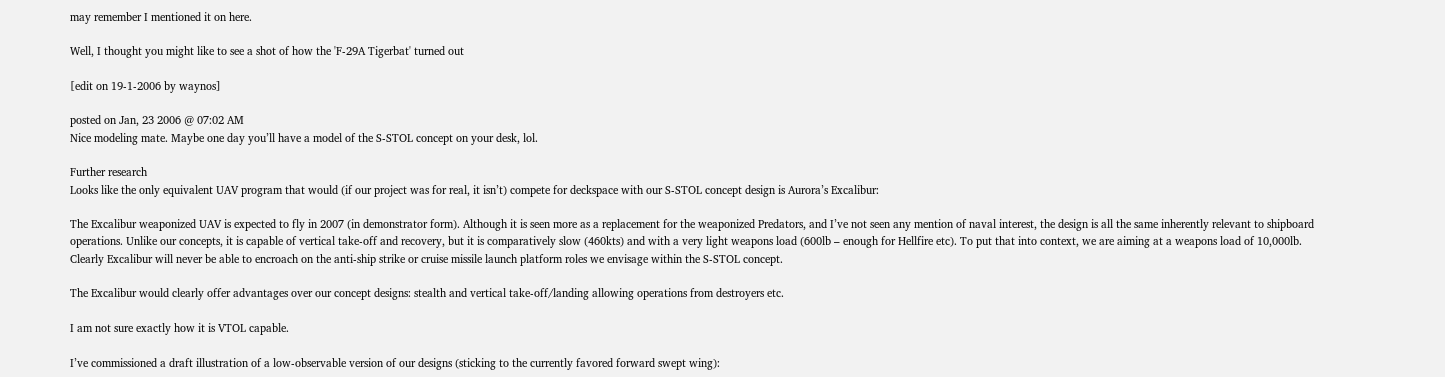may remember I mentioned it on here.

Well, I thought you might like to see a shot of how the 'F-29A Tigerbat' turned out

[edit on 19-1-2006 by waynos]

posted on Jan, 23 2006 @ 07:02 AM
Nice modeling mate. Maybe one day you’ll have a model of the S-STOL concept on your desk, lol.

Further research
Looks like the only equivalent UAV program that would (if our project was for real, it isn’t) compete for deckspace with our S-STOL concept design is Aurora’s Excalibur:

The Excalibur weaponized UAV is expected to fly in 2007 (in demonstrator form). Although it is seen more as a replacement for the weaponized Predators, and I’ve not seen any mention of naval interest, the design is all the same inherently relevant to shipboard operations. Unlike our concepts, it is capable of vertical take-off and recovery, but it is comparatively slow (460kts) and with a very light weapons load (600lb – enough for Hellfire etc). To put that into context, we are aiming at a weapons load of 10,000lb. Clearly Excalibur will never be able to encroach on the anti-ship strike or cruise missile launch platform roles we envisage within the S-STOL concept.

The Excalibur would clearly offer advantages over our concept designs: stealth and vertical take-off/landing allowing operations from destroyers etc.

I am not sure exactly how it is VTOL capable.

I’ve commissioned a draft illustration of a low-observable version of our designs (sticking to the currently favored forward swept wing):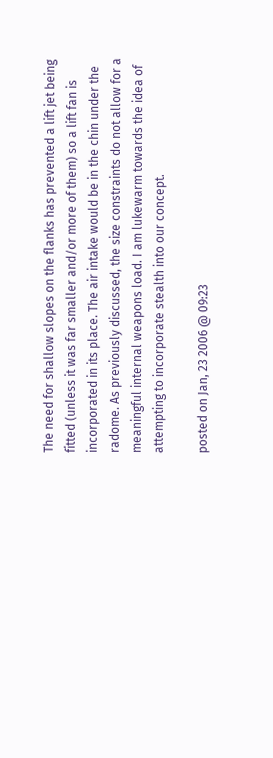The need for shallow slopes on the flanks has prevented a lift jet being fitted (unless it was far smaller and/or more of them) so a lift fan is incorporated in its place. The air intake would be in the chin under the radome. As previously discussed, the size constraints do not allow for a meaningful internal weapons load. I am lukewarm towards the idea of attempting to incorporate stealth into our concept.

posted on Jan, 23 2006 @ 09:23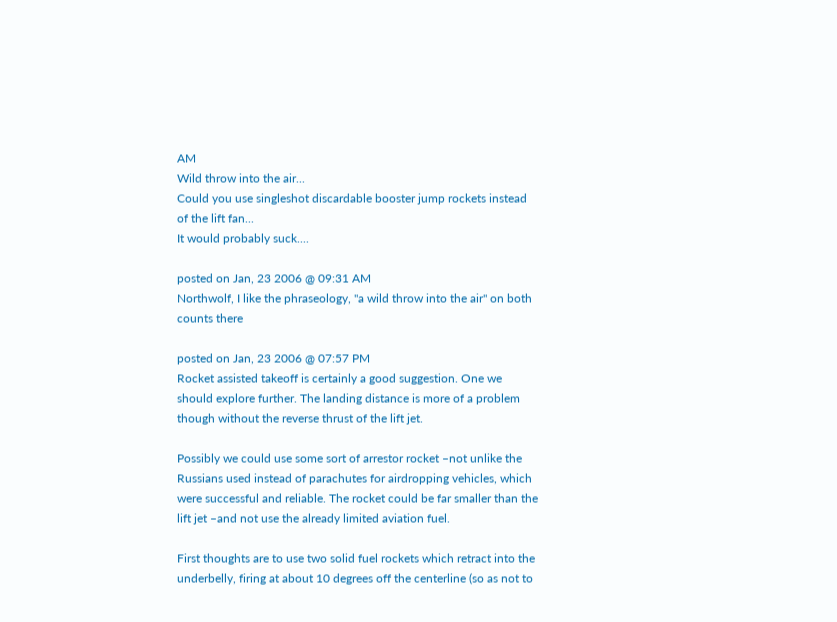AM
Wild throw into the air...
Could you use singleshot discardable booster jump rockets instead of the lift fan...
It would probably suck....

posted on Jan, 23 2006 @ 09:31 AM
Northwolf, I like the phraseology, "a wild throw into the air" on both counts there

posted on Jan, 23 2006 @ 07:57 PM
Rocket assisted takeoff is certainly a good suggestion. One we should explore further. The landing distance is more of a problem though without the reverse thrust of the lift jet.

Possibly we could use some sort of arrestor rocket –not unlike the Russians used instead of parachutes for airdropping vehicles, which were successful and reliable. The rocket could be far smaller than the lift jet –and not use the already limited aviation fuel.

First thoughts are to use two solid fuel rockets which retract into the underbelly, firing at about 10 degrees off the centerline (so as not to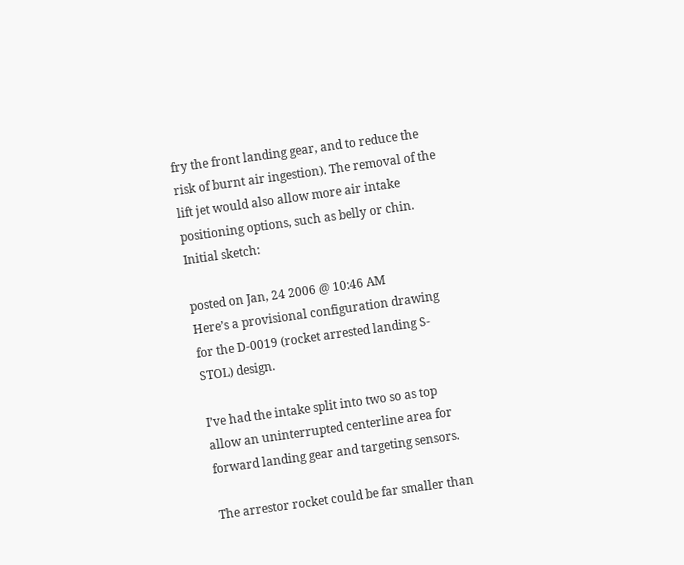fry the front landing gear, and to reduce the risk of burnt air ingestion). The removal of the lift jet would also allow more air intake positioning options, such as belly or chin.
Initial sketch:

posted on Jan, 24 2006 @ 10:46 AM
Here’s a provisional configuration drawing for the D-0019 (rocket arrested landing S-STOL) design.

I’ve had the intake split into two so as top allow an uninterrupted centerline area for forward landing gear and targeting sensors.

The arrestor rocket could be far smaller than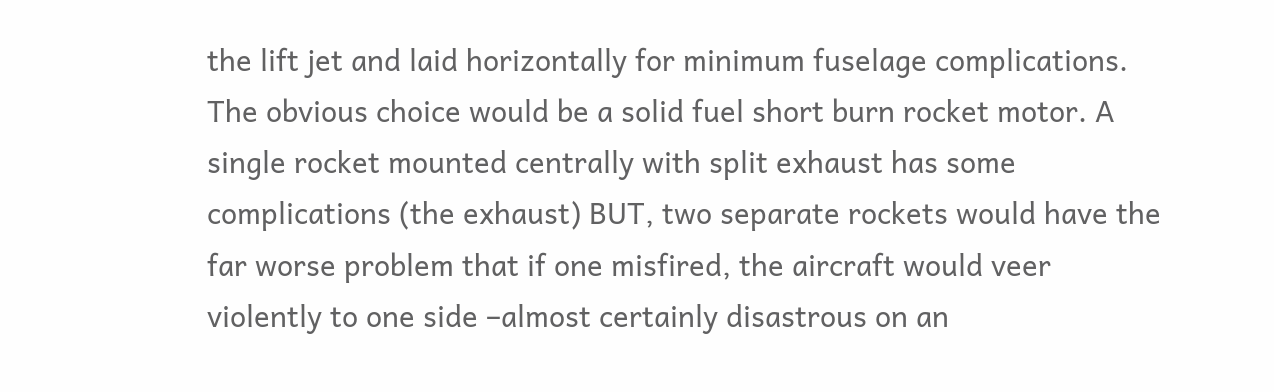the lift jet and laid horizontally for minimum fuselage complications. The obvious choice would be a solid fuel short burn rocket motor. A single rocket mounted centrally with split exhaust has some complications (the exhaust) BUT, two separate rockets would have the far worse problem that if one misfired, the aircraft would veer violently to one side –almost certainly disastrous on an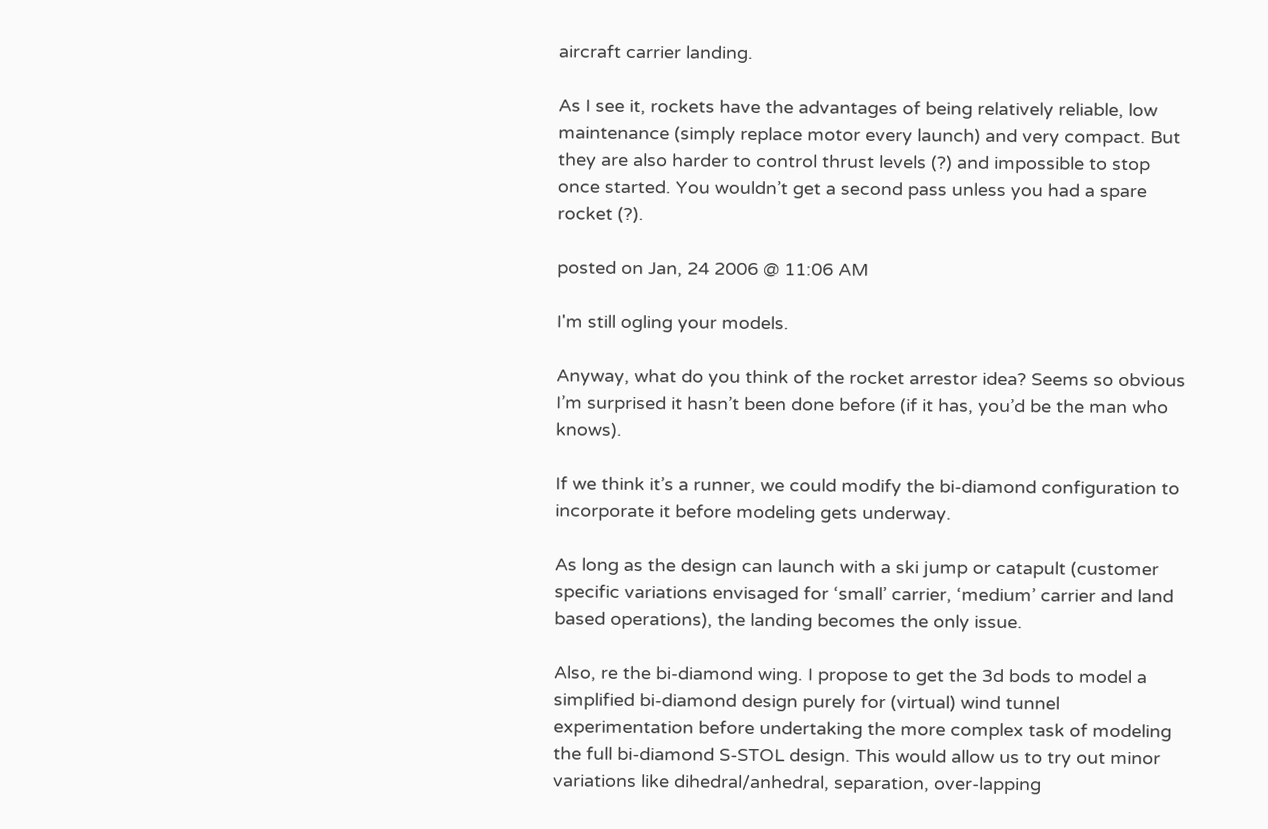aircraft carrier landing.

As I see it, rockets have the advantages of being relatively reliable, low maintenance (simply replace motor every launch) and very compact. But they are also harder to control thrust levels (?) and impossible to stop once started. You wouldn’t get a second pass unless you had a spare rocket (?).

posted on Jan, 24 2006 @ 11:06 AM

I'm still ogling your models.

Anyway, what do you think of the rocket arrestor idea? Seems so obvious I’m surprised it hasn’t been done before (if it has, you’d be the man who knows).

If we think it’s a runner, we could modify the bi-diamond configuration to incorporate it before modeling gets underway.

As long as the design can launch with a ski jump or catapult (customer specific variations envisaged for ‘small’ carrier, ‘medium’ carrier and land based operations), the landing becomes the only issue.

Also, re the bi-diamond wing. I propose to get the 3d bods to model a simplified bi-diamond design purely for (virtual) wind tunnel experimentation before undertaking the more complex task of modeling the full bi-diamond S-STOL design. This would allow us to try out minor variations like dihedral/anhedral, separation, over-lapping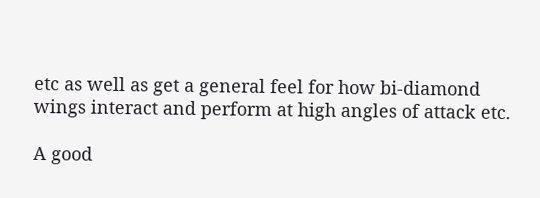etc as well as get a general feel for how bi-diamond wings interact and perform at high angles of attack etc.

A good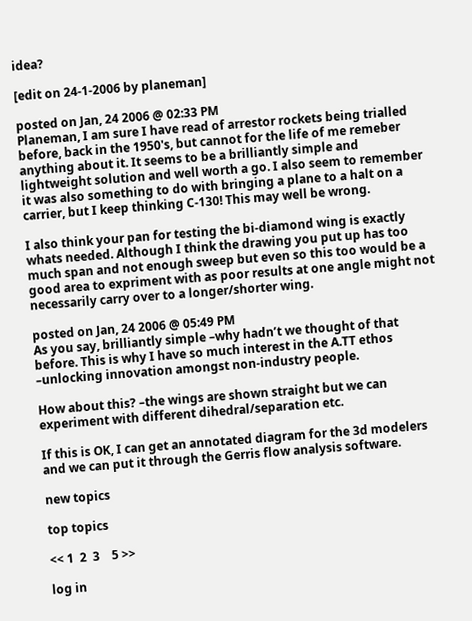idea?

[edit on 24-1-2006 by planeman]

posted on Jan, 24 2006 @ 02:33 PM
Planeman, I am sure I have read of arrestor rockets being trialled before, back in the 1950's, but cannot for the life of me remeber anything about it. It seems to be a brilliantly simple and lightweight solution and well worth a go. I also seem to remember it was also something to do with bringing a plane to a halt on a carrier, but I keep thinking C-130! This may well be wrong.

I also think your pan for testing the bi-diamond wing is exactly whats needed. Although I think the drawing you put up has too much span and not enough sweep but even so this too would be a good area to expriment with as poor results at one angle might not necessarily carry over to a longer/shorter wing.

posted on Jan, 24 2006 @ 05:49 PM
As you say, brilliantly simple –why hadn’t we thought of that before. This is why I have so much interest in the A.TT ethos –unlocking innovation amongst non-industry people.

How about this? –the wings are shown straight but we can experiment with different dihedral/separation etc.

If this is OK, I can get an annotated diagram for the 3d modelers and we can put it through the Gerris flow analysis software.

new topics

top topics

<< 1  2  3    5 >>

log in